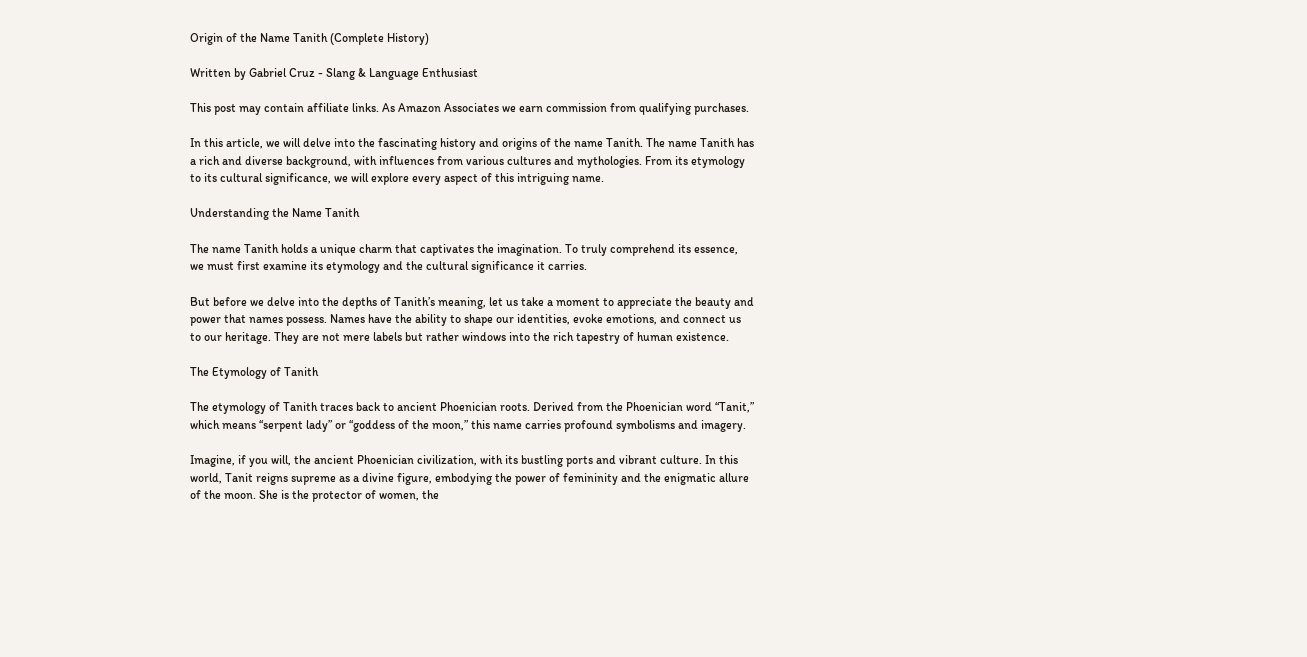Origin of the Name Tanith (Complete History)

Written by Gabriel Cruz - Slang & Language Enthusiast

This post may contain affiliate links. As Amazon Associates we earn commission from qualifying purchases.

In this article, we will delve into the fascinating history and origins of the name Tanith. The name Tanith has a rich and diverse background, with influences from various cultures and mythologies. From its etymology to its cultural significance, we will explore every aspect of this intriguing name.

Understanding the Name Tanith

The name Tanith holds a unique charm that captivates the imagination. To truly comprehend its essence, we must first examine its etymology and the cultural significance it carries.

But before we delve into the depths of Tanith’s meaning, let us take a moment to appreciate the beauty and power that names possess. Names have the ability to shape our identities, evoke emotions, and connect us to our heritage. They are not mere labels but rather windows into the rich tapestry of human existence.

The Etymology of Tanith

The etymology of Tanith traces back to ancient Phoenician roots. Derived from the Phoenician word “Tanit,” which means “serpent lady” or “goddess of the moon,” this name carries profound symbolisms and imagery.

Imagine, if you will, the ancient Phoenician civilization, with its bustling ports and vibrant culture. In this world, Tanit reigns supreme as a divine figure, embodying the power of femininity and the enigmatic allure of the moon. She is the protector of women, the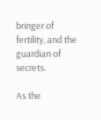bringer of fertility, and the guardian of secrets.

As the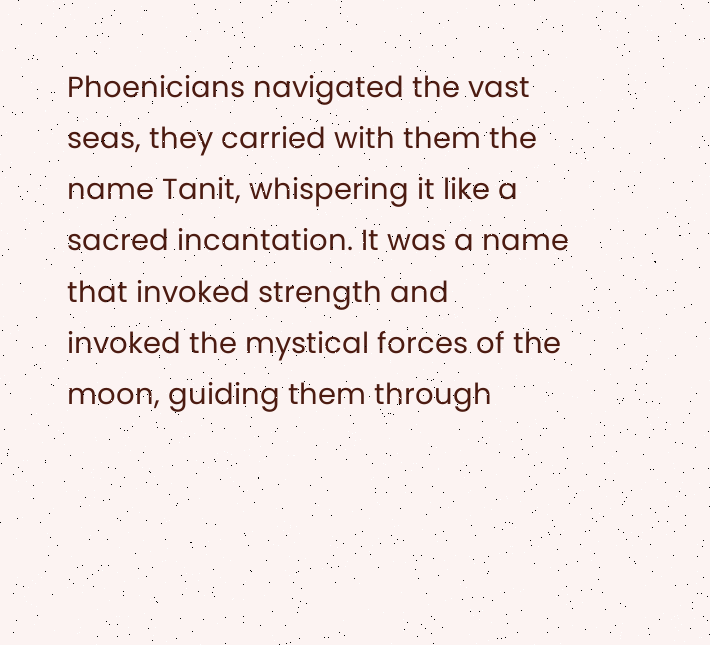Phoenicians navigated the vast seas, they carried with them the name Tanit, whispering it like a sacred incantation. It was a name that invoked strength and invoked the mystical forces of the moon, guiding them through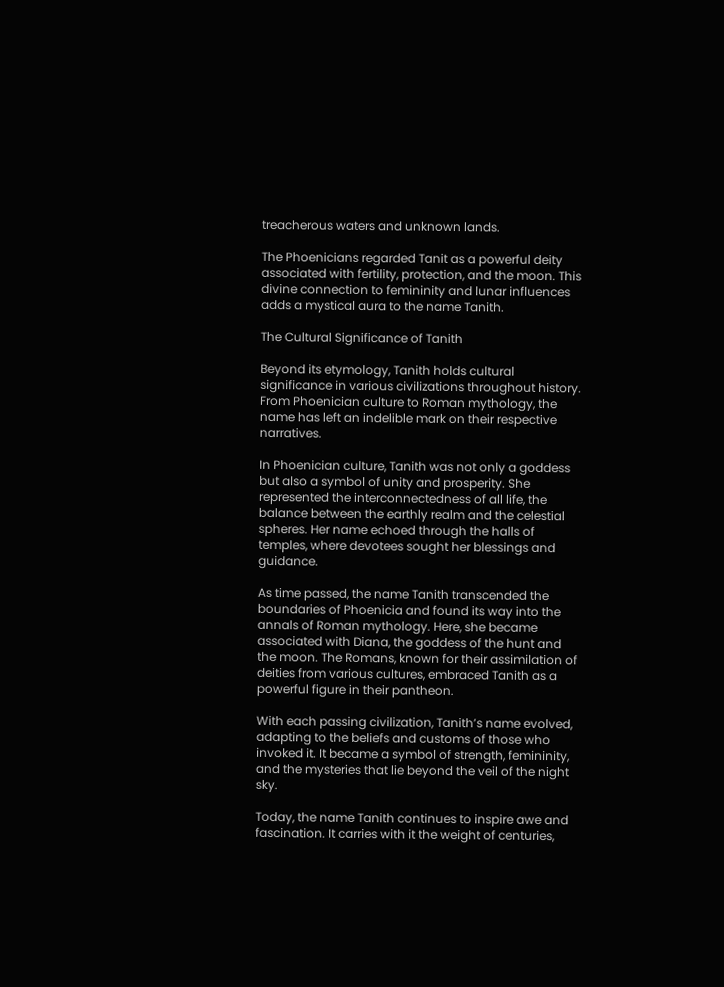treacherous waters and unknown lands.

The Phoenicians regarded Tanit as a powerful deity associated with fertility, protection, and the moon. This divine connection to femininity and lunar influences adds a mystical aura to the name Tanith.

The Cultural Significance of Tanith

Beyond its etymology, Tanith holds cultural significance in various civilizations throughout history. From Phoenician culture to Roman mythology, the name has left an indelible mark on their respective narratives.

In Phoenician culture, Tanith was not only a goddess but also a symbol of unity and prosperity. She represented the interconnectedness of all life, the balance between the earthly realm and the celestial spheres. Her name echoed through the halls of temples, where devotees sought her blessings and guidance.

As time passed, the name Tanith transcended the boundaries of Phoenicia and found its way into the annals of Roman mythology. Here, she became associated with Diana, the goddess of the hunt and the moon. The Romans, known for their assimilation of deities from various cultures, embraced Tanith as a powerful figure in their pantheon.

With each passing civilization, Tanith’s name evolved, adapting to the beliefs and customs of those who invoked it. It became a symbol of strength, femininity, and the mysteries that lie beyond the veil of the night sky.

Today, the name Tanith continues to inspire awe and fascination. It carries with it the weight of centuries,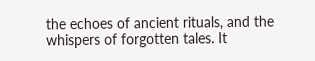the echoes of ancient rituals, and the whispers of forgotten tales. It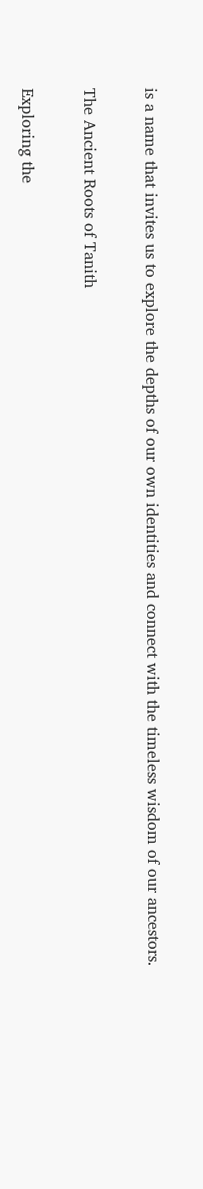is a name that invites us to explore the depths of our own identities and connect with the timeless wisdom of our ancestors.

The Ancient Roots of Tanith

Exploring the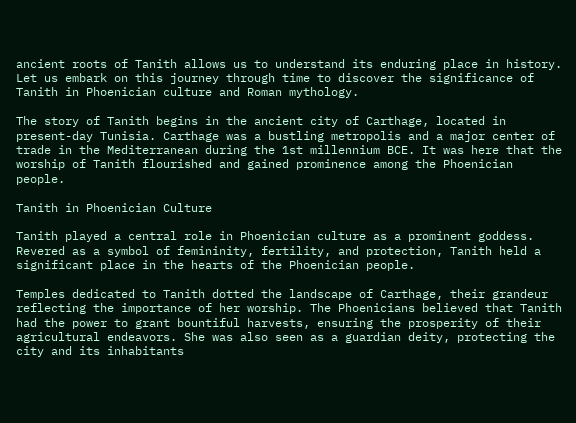ancient roots of Tanith allows us to understand its enduring place in history. Let us embark on this journey through time to discover the significance of Tanith in Phoenician culture and Roman mythology.

The story of Tanith begins in the ancient city of Carthage, located in present-day Tunisia. Carthage was a bustling metropolis and a major center of trade in the Mediterranean during the 1st millennium BCE. It was here that the worship of Tanith flourished and gained prominence among the Phoenician people.

Tanith in Phoenician Culture

Tanith played a central role in Phoenician culture as a prominent goddess. Revered as a symbol of femininity, fertility, and protection, Tanith held a significant place in the hearts of the Phoenician people.

Temples dedicated to Tanith dotted the landscape of Carthage, their grandeur reflecting the importance of her worship. The Phoenicians believed that Tanith had the power to grant bountiful harvests, ensuring the prosperity of their agricultural endeavors. She was also seen as a guardian deity, protecting the city and its inhabitants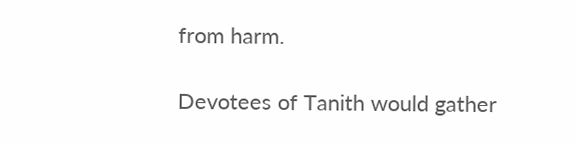from harm.

Devotees of Tanith would gather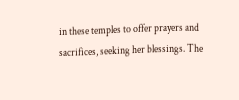in these temples to offer prayers and sacrifices, seeking her blessings. The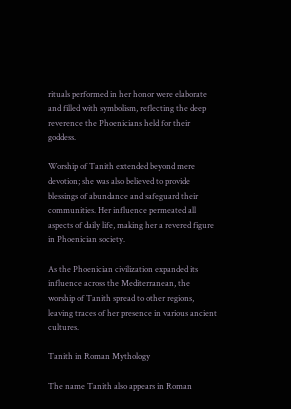rituals performed in her honor were elaborate and filled with symbolism, reflecting the deep reverence the Phoenicians held for their goddess.

Worship of Tanith extended beyond mere devotion; she was also believed to provide blessings of abundance and safeguard their communities. Her influence permeated all aspects of daily life, making her a revered figure in Phoenician society.

As the Phoenician civilization expanded its influence across the Mediterranean, the worship of Tanith spread to other regions, leaving traces of her presence in various ancient cultures.

Tanith in Roman Mythology

The name Tanith also appears in Roman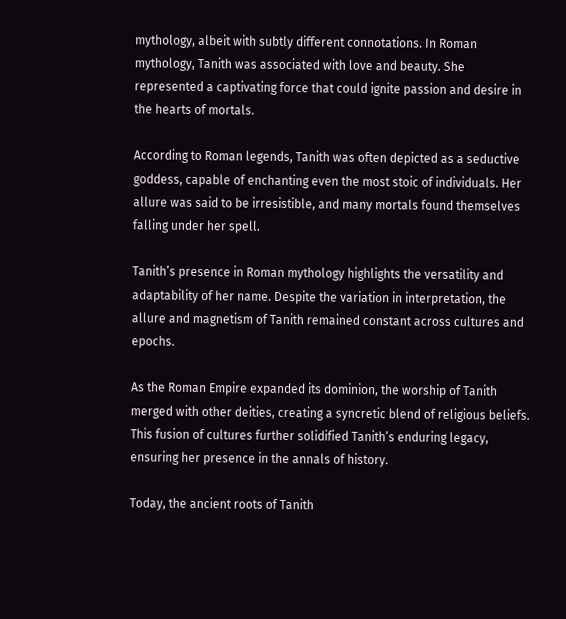mythology, albeit with subtly different connotations. In Roman mythology, Tanith was associated with love and beauty. She represented a captivating force that could ignite passion and desire in the hearts of mortals.

According to Roman legends, Tanith was often depicted as a seductive goddess, capable of enchanting even the most stoic of individuals. Her allure was said to be irresistible, and many mortals found themselves falling under her spell.

Tanith’s presence in Roman mythology highlights the versatility and adaptability of her name. Despite the variation in interpretation, the allure and magnetism of Tanith remained constant across cultures and epochs.

As the Roman Empire expanded its dominion, the worship of Tanith merged with other deities, creating a syncretic blend of religious beliefs. This fusion of cultures further solidified Tanith’s enduring legacy, ensuring her presence in the annals of history.

Today, the ancient roots of Tanith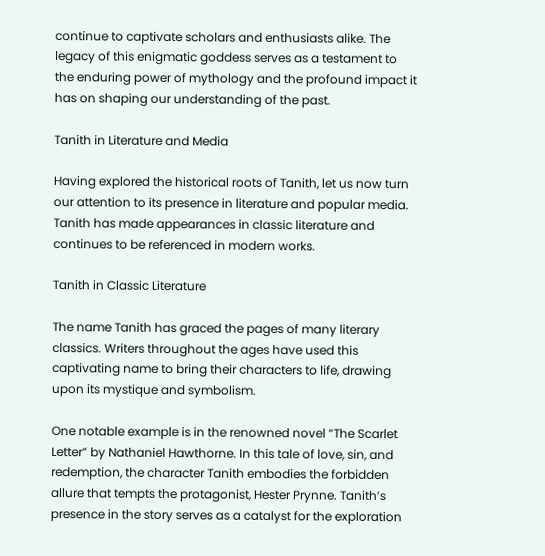continue to captivate scholars and enthusiasts alike. The legacy of this enigmatic goddess serves as a testament to the enduring power of mythology and the profound impact it has on shaping our understanding of the past.

Tanith in Literature and Media

Having explored the historical roots of Tanith, let us now turn our attention to its presence in literature and popular media. Tanith has made appearances in classic literature and continues to be referenced in modern works.

Tanith in Classic Literature

The name Tanith has graced the pages of many literary classics. Writers throughout the ages have used this captivating name to bring their characters to life, drawing upon its mystique and symbolism.

One notable example is in the renowned novel “The Scarlet Letter” by Nathaniel Hawthorne. In this tale of love, sin, and redemption, the character Tanith embodies the forbidden allure that tempts the protagonist, Hester Prynne. Tanith’s presence in the story serves as a catalyst for the exploration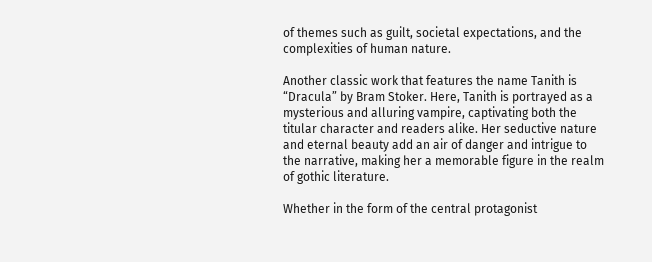of themes such as guilt, societal expectations, and the complexities of human nature.

Another classic work that features the name Tanith is “Dracula” by Bram Stoker. Here, Tanith is portrayed as a mysterious and alluring vampire, captivating both the titular character and readers alike. Her seductive nature and eternal beauty add an air of danger and intrigue to the narrative, making her a memorable figure in the realm of gothic literature.

Whether in the form of the central protagonist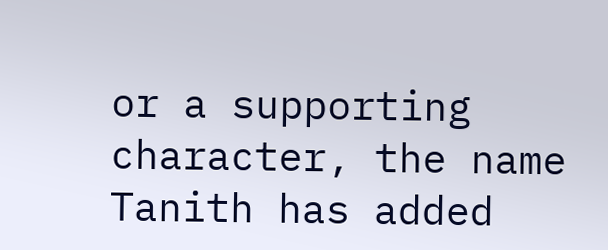or a supporting character, the name Tanith has added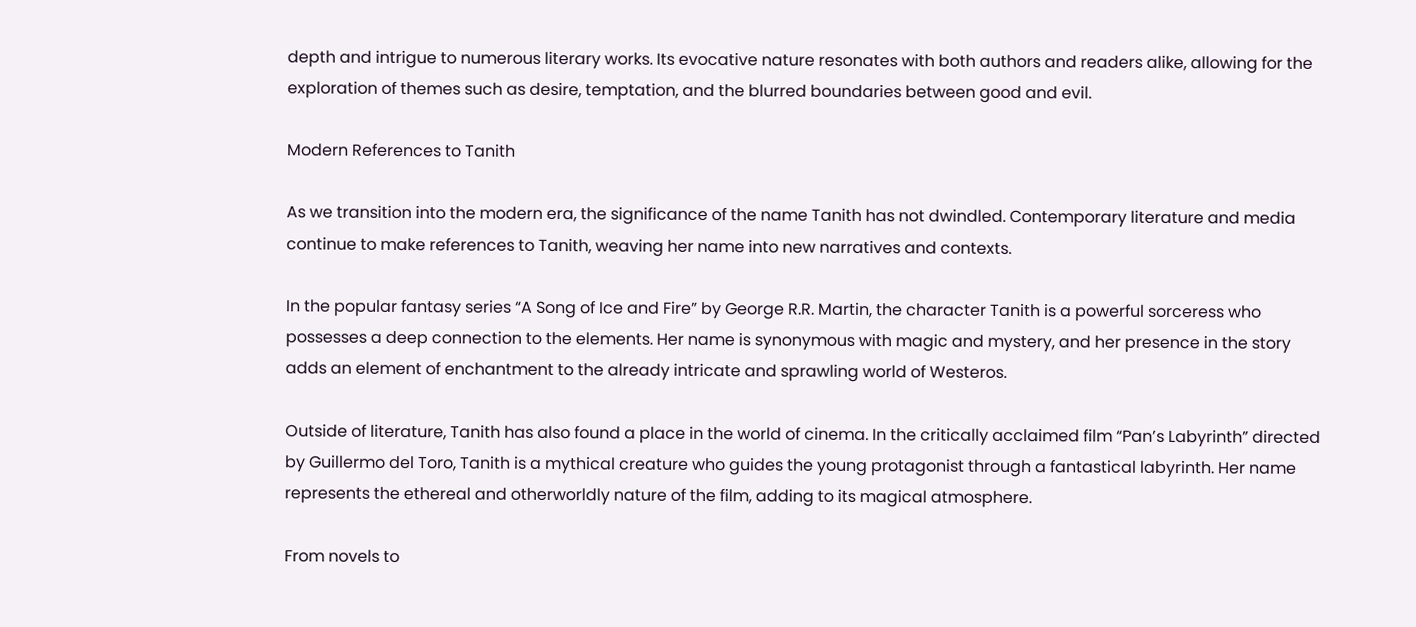depth and intrigue to numerous literary works. Its evocative nature resonates with both authors and readers alike, allowing for the exploration of themes such as desire, temptation, and the blurred boundaries between good and evil.

Modern References to Tanith

As we transition into the modern era, the significance of the name Tanith has not dwindled. Contemporary literature and media continue to make references to Tanith, weaving her name into new narratives and contexts.

In the popular fantasy series “A Song of Ice and Fire” by George R.R. Martin, the character Tanith is a powerful sorceress who possesses a deep connection to the elements. Her name is synonymous with magic and mystery, and her presence in the story adds an element of enchantment to the already intricate and sprawling world of Westeros.

Outside of literature, Tanith has also found a place in the world of cinema. In the critically acclaimed film “Pan’s Labyrinth” directed by Guillermo del Toro, Tanith is a mythical creature who guides the young protagonist through a fantastical labyrinth. Her name represents the ethereal and otherworldly nature of the film, adding to its magical atmosphere.

From novels to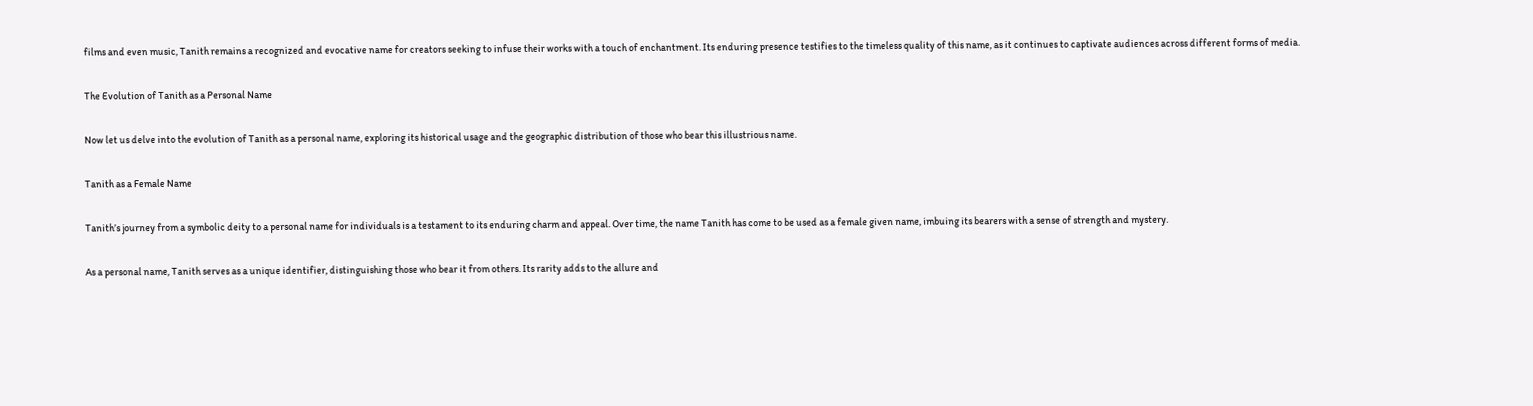films and even music, Tanith remains a recognized and evocative name for creators seeking to infuse their works with a touch of enchantment. Its enduring presence testifies to the timeless quality of this name, as it continues to captivate audiences across different forms of media.

The Evolution of Tanith as a Personal Name

Now let us delve into the evolution of Tanith as a personal name, exploring its historical usage and the geographic distribution of those who bear this illustrious name.

Tanith as a Female Name

Tanith’s journey from a symbolic deity to a personal name for individuals is a testament to its enduring charm and appeal. Over time, the name Tanith has come to be used as a female given name, imbuing its bearers with a sense of strength and mystery.

As a personal name, Tanith serves as a unique identifier, distinguishing those who bear it from others. Its rarity adds to the allure and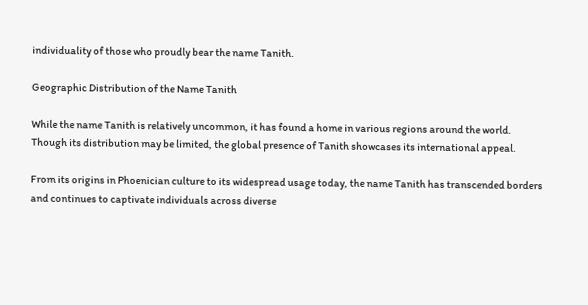individuality of those who proudly bear the name Tanith.

Geographic Distribution of the Name Tanith

While the name Tanith is relatively uncommon, it has found a home in various regions around the world. Though its distribution may be limited, the global presence of Tanith showcases its international appeal.

From its origins in Phoenician culture to its widespread usage today, the name Tanith has transcended borders and continues to captivate individuals across diverse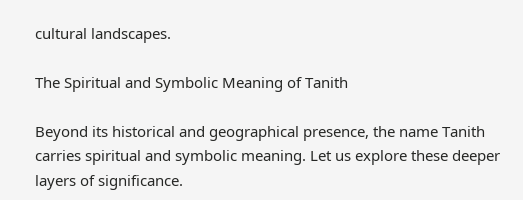cultural landscapes.

The Spiritual and Symbolic Meaning of Tanith

Beyond its historical and geographical presence, the name Tanith carries spiritual and symbolic meaning. Let us explore these deeper layers of significance.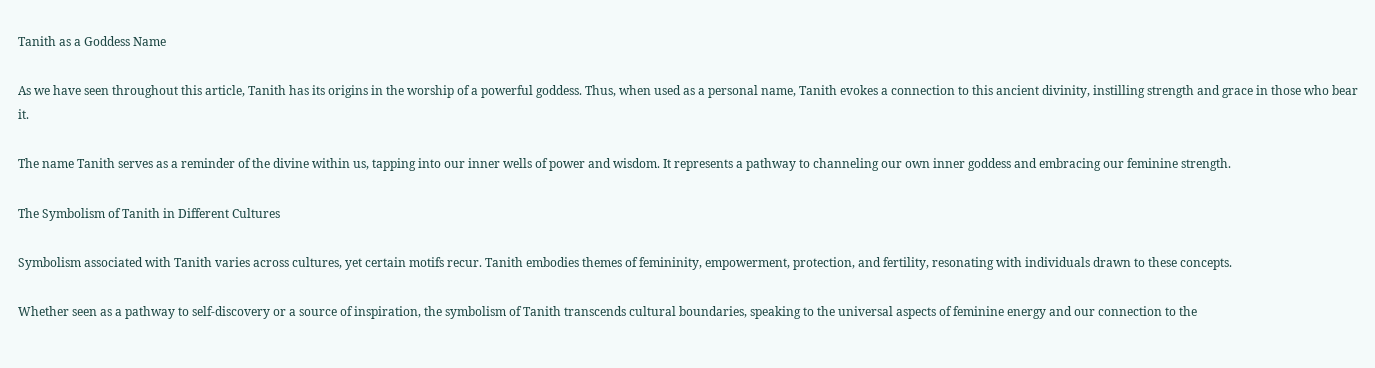Tanith as a Goddess Name

As we have seen throughout this article, Tanith has its origins in the worship of a powerful goddess. Thus, when used as a personal name, Tanith evokes a connection to this ancient divinity, instilling strength and grace in those who bear it.

The name Tanith serves as a reminder of the divine within us, tapping into our inner wells of power and wisdom. It represents a pathway to channeling our own inner goddess and embracing our feminine strength.

The Symbolism of Tanith in Different Cultures

Symbolism associated with Tanith varies across cultures, yet certain motifs recur. Tanith embodies themes of femininity, empowerment, protection, and fertility, resonating with individuals drawn to these concepts.

Whether seen as a pathway to self-discovery or a source of inspiration, the symbolism of Tanith transcends cultural boundaries, speaking to the universal aspects of feminine energy and our connection to the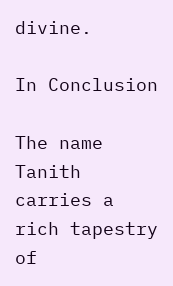divine.

In Conclusion

The name Tanith carries a rich tapestry of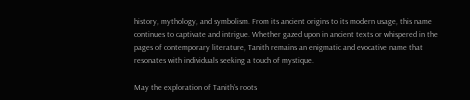history, mythology, and symbolism. From its ancient origins to its modern usage, this name continues to captivate and intrigue. Whether gazed upon in ancient texts or whispered in the pages of contemporary literature, Tanith remains an enigmatic and evocative name that resonates with individuals seeking a touch of mystique.

May the exploration of Tanith’s roots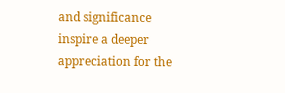and significance inspire a deeper appreciation for the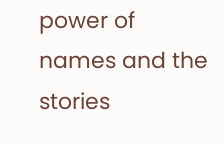power of names and the stories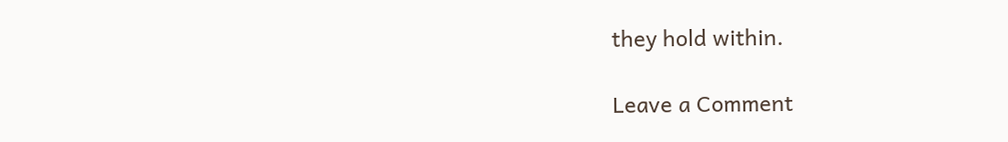they hold within.

Leave a Comment